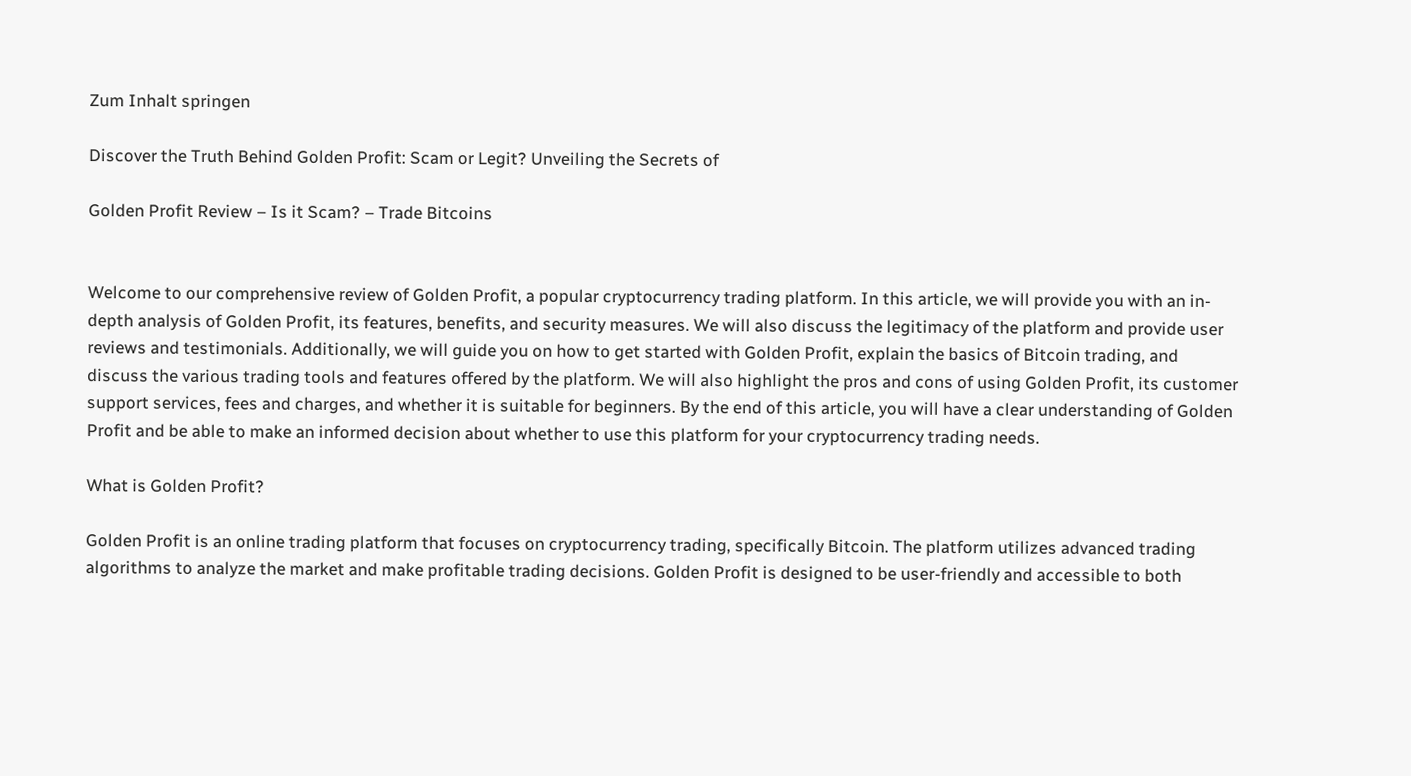Zum Inhalt springen

Discover the Truth Behind Golden Profit: Scam or Legit? Unveiling the Secrets of

Golden Profit Review – Is it Scam? – Trade Bitcoins


Welcome to our comprehensive review of Golden Profit, a popular cryptocurrency trading platform. In this article, we will provide you with an in-depth analysis of Golden Profit, its features, benefits, and security measures. We will also discuss the legitimacy of the platform and provide user reviews and testimonials. Additionally, we will guide you on how to get started with Golden Profit, explain the basics of Bitcoin trading, and discuss the various trading tools and features offered by the platform. We will also highlight the pros and cons of using Golden Profit, its customer support services, fees and charges, and whether it is suitable for beginners. By the end of this article, you will have a clear understanding of Golden Profit and be able to make an informed decision about whether to use this platform for your cryptocurrency trading needs.

What is Golden Profit?

Golden Profit is an online trading platform that focuses on cryptocurrency trading, specifically Bitcoin. The platform utilizes advanced trading algorithms to analyze the market and make profitable trading decisions. Golden Profit is designed to be user-friendly and accessible to both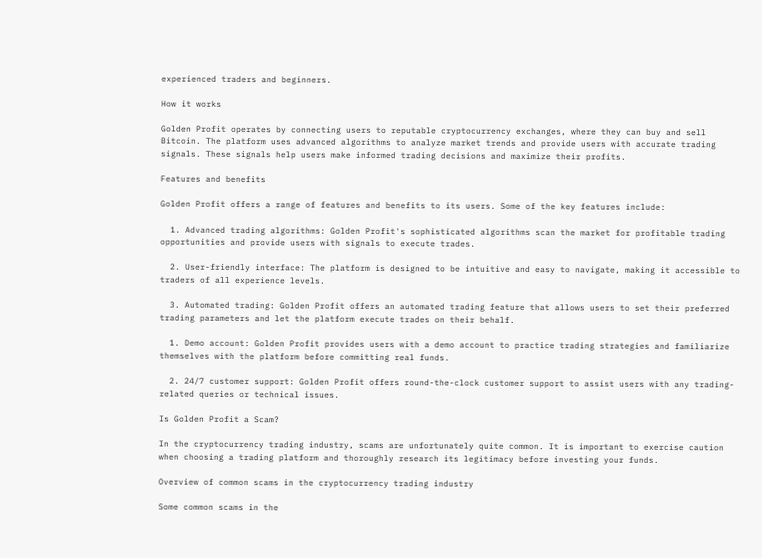experienced traders and beginners.

How it works

Golden Profit operates by connecting users to reputable cryptocurrency exchanges, where they can buy and sell Bitcoin. The platform uses advanced algorithms to analyze market trends and provide users with accurate trading signals. These signals help users make informed trading decisions and maximize their profits.

Features and benefits

Golden Profit offers a range of features and benefits to its users. Some of the key features include:

  1. Advanced trading algorithms: Golden Profit's sophisticated algorithms scan the market for profitable trading opportunities and provide users with signals to execute trades.

  2. User-friendly interface: The platform is designed to be intuitive and easy to navigate, making it accessible to traders of all experience levels.

  3. Automated trading: Golden Profit offers an automated trading feature that allows users to set their preferred trading parameters and let the platform execute trades on their behalf.

  1. Demo account: Golden Profit provides users with a demo account to practice trading strategies and familiarize themselves with the platform before committing real funds.

  2. 24/7 customer support: Golden Profit offers round-the-clock customer support to assist users with any trading-related queries or technical issues.

Is Golden Profit a Scam?

In the cryptocurrency trading industry, scams are unfortunately quite common. It is important to exercise caution when choosing a trading platform and thoroughly research its legitimacy before investing your funds.

Overview of common scams in the cryptocurrency trading industry

Some common scams in the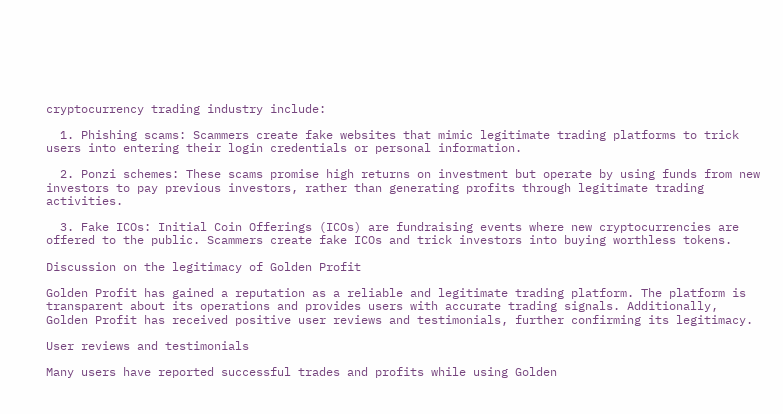cryptocurrency trading industry include:

  1. Phishing scams: Scammers create fake websites that mimic legitimate trading platforms to trick users into entering their login credentials or personal information.

  2. Ponzi schemes: These scams promise high returns on investment but operate by using funds from new investors to pay previous investors, rather than generating profits through legitimate trading activities.

  3. Fake ICOs: Initial Coin Offerings (ICOs) are fundraising events where new cryptocurrencies are offered to the public. Scammers create fake ICOs and trick investors into buying worthless tokens.

Discussion on the legitimacy of Golden Profit

Golden Profit has gained a reputation as a reliable and legitimate trading platform. The platform is transparent about its operations and provides users with accurate trading signals. Additionally, Golden Profit has received positive user reviews and testimonials, further confirming its legitimacy.

User reviews and testimonials

Many users have reported successful trades and profits while using Golden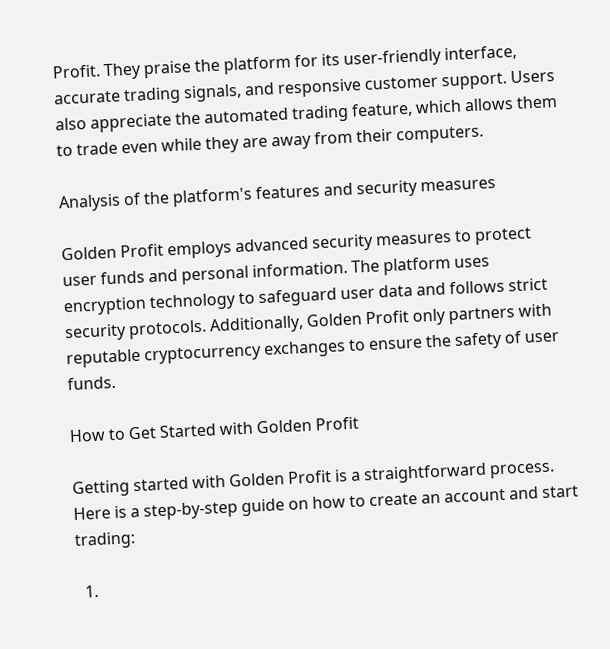Profit. They praise the platform for its user-friendly interface, accurate trading signals, and responsive customer support. Users also appreciate the automated trading feature, which allows them to trade even while they are away from their computers.

Analysis of the platform's features and security measures

Golden Profit employs advanced security measures to protect user funds and personal information. The platform uses encryption technology to safeguard user data and follows strict security protocols. Additionally, Golden Profit only partners with reputable cryptocurrency exchanges to ensure the safety of user funds.

How to Get Started with Golden Profit

Getting started with Golden Profit is a straightforward process. Here is a step-by-step guide on how to create an account and start trading:

  1.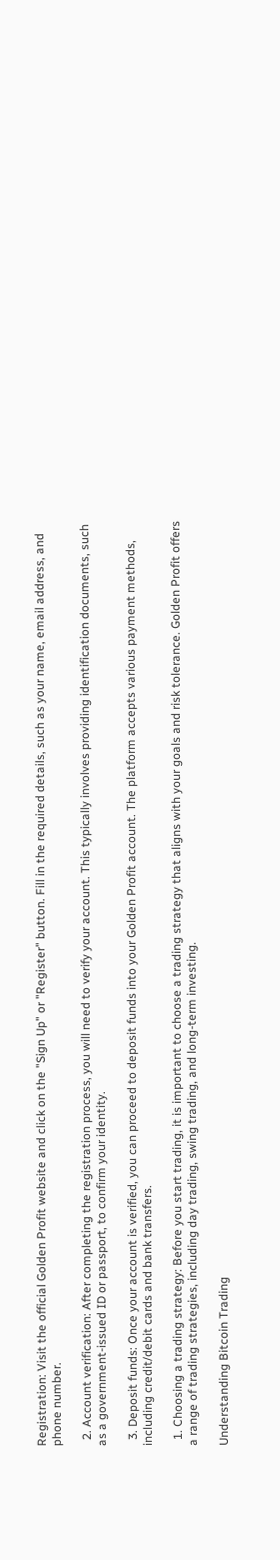Registration: Visit the official Golden Profit website and click on the "Sign Up" or "Register" button. Fill in the required details, such as your name, email address, and phone number.

  2. Account verification: After completing the registration process, you will need to verify your account. This typically involves providing identification documents, such as a government-issued ID or passport, to confirm your identity.

  3. Deposit funds: Once your account is verified, you can proceed to deposit funds into your Golden Profit account. The platform accepts various payment methods, including credit/debit cards and bank transfers.

  1. Choosing a trading strategy: Before you start trading, it is important to choose a trading strategy that aligns with your goals and risk tolerance. Golden Profit offers a range of trading strategies, including day trading, swing trading, and long-term investing.

Understanding Bitcoin Trading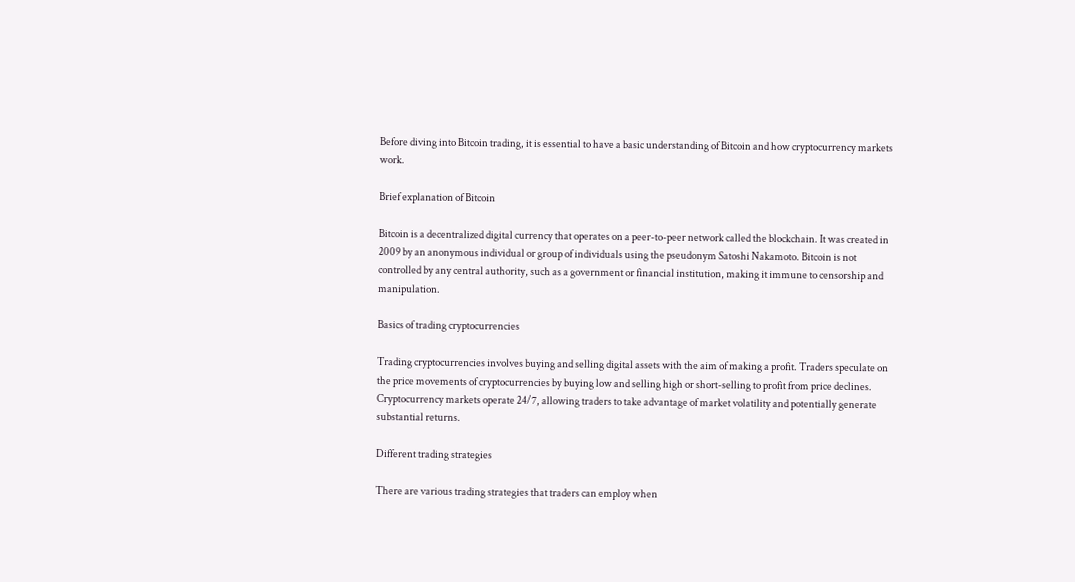Before diving into Bitcoin trading, it is essential to have a basic understanding of Bitcoin and how cryptocurrency markets work.

Brief explanation of Bitcoin

Bitcoin is a decentralized digital currency that operates on a peer-to-peer network called the blockchain. It was created in 2009 by an anonymous individual or group of individuals using the pseudonym Satoshi Nakamoto. Bitcoin is not controlled by any central authority, such as a government or financial institution, making it immune to censorship and manipulation.

Basics of trading cryptocurrencies

Trading cryptocurrencies involves buying and selling digital assets with the aim of making a profit. Traders speculate on the price movements of cryptocurrencies by buying low and selling high or short-selling to profit from price declines. Cryptocurrency markets operate 24/7, allowing traders to take advantage of market volatility and potentially generate substantial returns.

Different trading strategies

There are various trading strategies that traders can employ when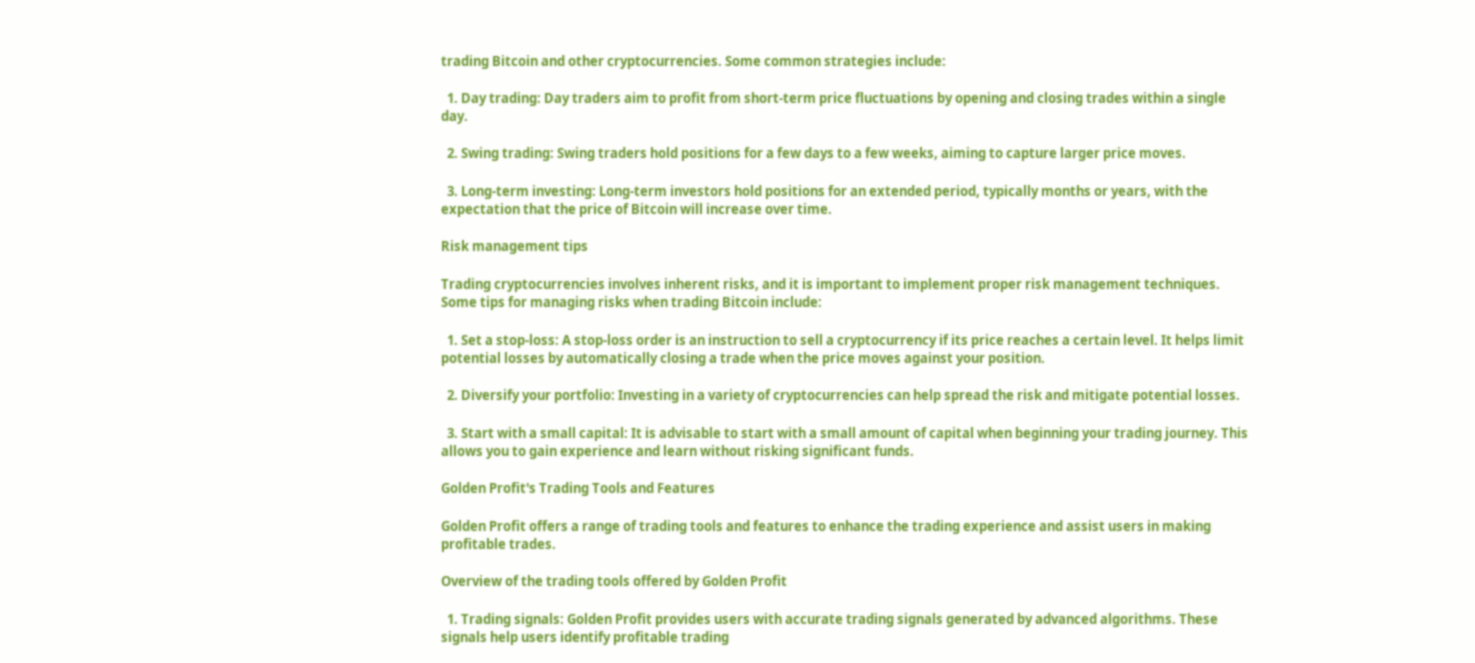trading Bitcoin and other cryptocurrencies. Some common strategies include:

  1. Day trading: Day traders aim to profit from short-term price fluctuations by opening and closing trades within a single day.

  2. Swing trading: Swing traders hold positions for a few days to a few weeks, aiming to capture larger price moves.

  3. Long-term investing: Long-term investors hold positions for an extended period, typically months or years, with the expectation that the price of Bitcoin will increase over time.

Risk management tips

Trading cryptocurrencies involves inherent risks, and it is important to implement proper risk management techniques. Some tips for managing risks when trading Bitcoin include:

  1. Set a stop-loss: A stop-loss order is an instruction to sell a cryptocurrency if its price reaches a certain level. It helps limit potential losses by automatically closing a trade when the price moves against your position.

  2. Diversify your portfolio: Investing in a variety of cryptocurrencies can help spread the risk and mitigate potential losses.

  3. Start with a small capital: It is advisable to start with a small amount of capital when beginning your trading journey. This allows you to gain experience and learn without risking significant funds.

Golden Profit's Trading Tools and Features

Golden Profit offers a range of trading tools and features to enhance the trading experience and assist users in making profitable trades.

Overview of the trading tools offered by Golden Profit

  1. Trading signals: Golden Profit provides users with accurate trading signals generated by advanced algorithms. These signals help users identify profitable trading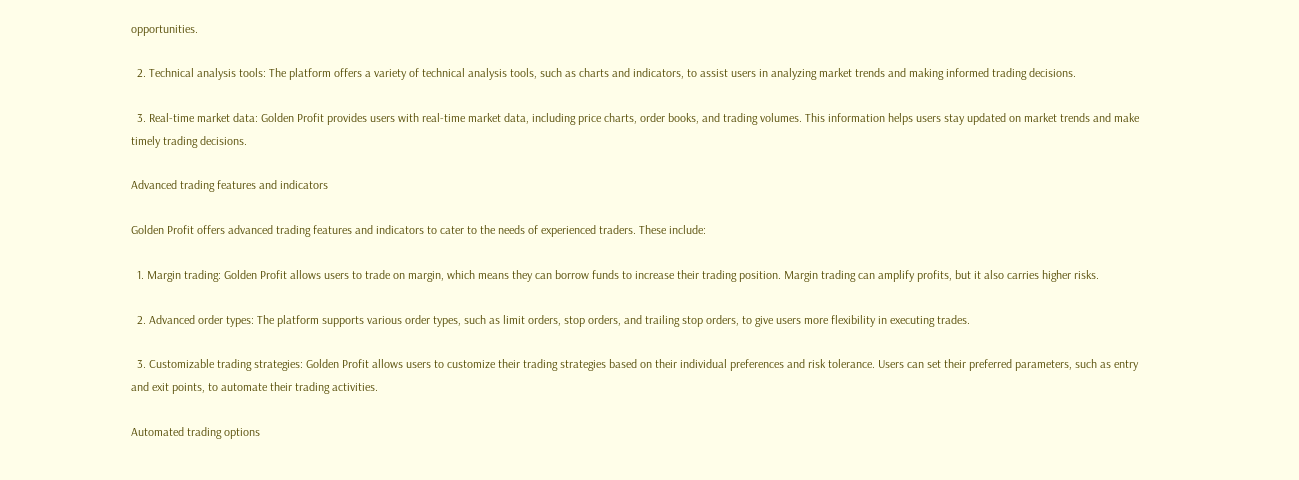opportunities.

  2. Technical analysis tools: The platform offers a variety of technical analysis tools, such as charts and indicators, to assist users in analyzing market trends and making informed trading decisions.

  3. Real-time market data: Golden Profit provides users with real-time market data, including price charts, order books, and trading volumes. This information helps users stay updated on market trends and make timely trading decisions.

Advanced trading features and indicators

Golden Profit offers advanced trading features and indicators to cater to the needs of experienced traders. These include:

  1. Margin trading: Golden Profit allows users to trade on margin, which means they can borrow funds to increase their trading position. Margin trading can amplify profits, but it also carries higher risks.

  2. Advanced order types: The platform supports various order types, such as limit orders, stop orders, and trailing stop orders, to give users more flexibility in executing trades.

  3. Customizable trading strategies: Golden Profit allows users to customize their trading strategies based on their individual preferences and risk tolerance. Users can set their preferred parameters, such as entry and exit points, to automate their trading activities.

Automated trading options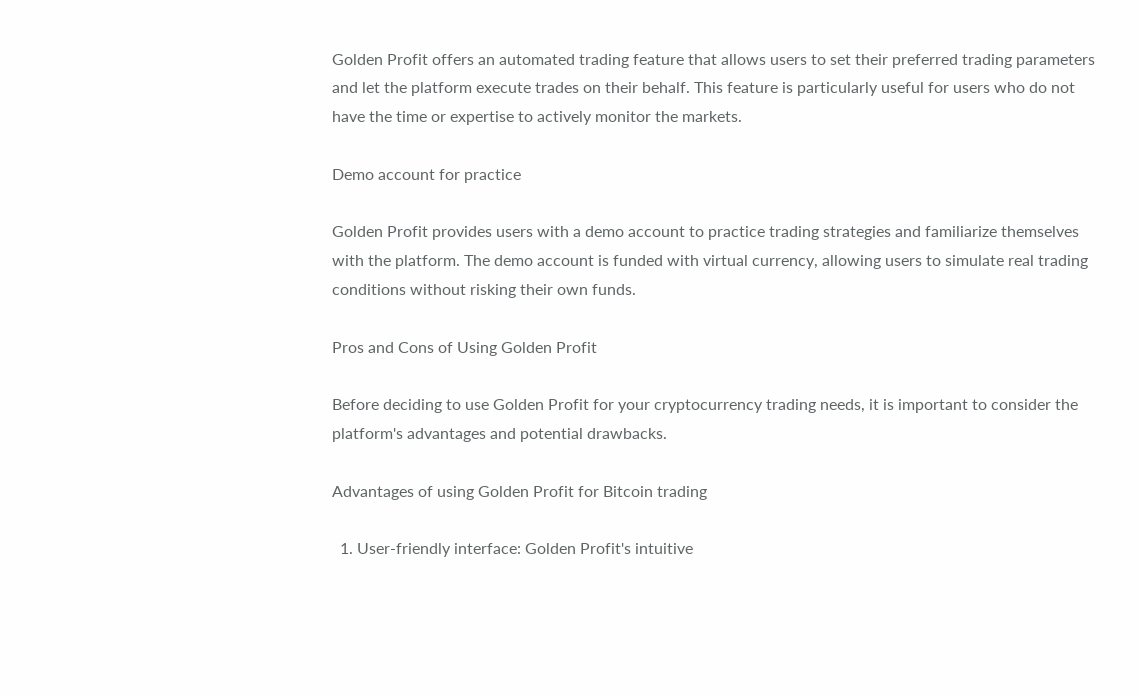Golden Profit offers an automated trading feature that allows users to set their preferred trading parameters and let the platform execute trades on their behalf. This feature is particularly useful for users who do not have the time or expertise to actively monitor the markets.

Demo account for practice

Golden Profit provides users with a demo account to practice trading strategies and familiarize themselves with the platform. The demo account is funded with virtual currency, allowing users to simulate real trading conditions without risking their own funds.

Pros and Cons of Using Golden Profit

Before deciding to use Golden Profit for your cryptocurrency trading needs, it is important to consider the platform's advantages and potential drawbacks.

Advantages of using Golden Profit for Bitcoin trading

  1. User-friendly interface: Golden Profit's intuitive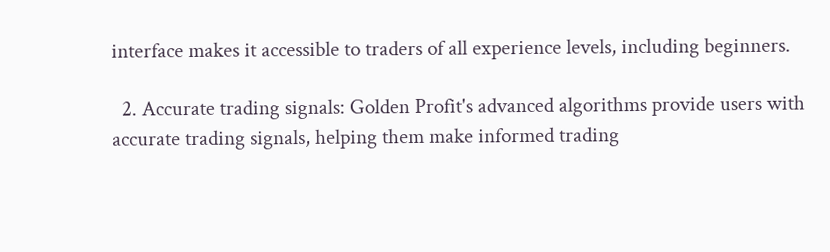interface makes it accessible to traders of all experience levels, including beginners.

  2. Accurate trading signals: Golden Profit's advanced algorithms provide users with accurate trading signals, helping them make informed trading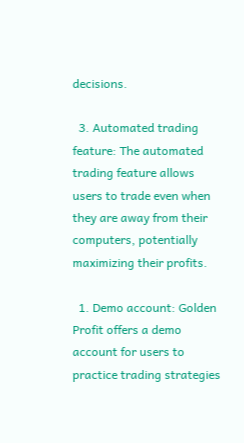decisions.

  3. Automated trading feature: The automated trading feature allows users to trade even when they are away from their computers, potentially maximizing their profits.

  1. Demo account: Golden Profit offers a demo account for users to practice trading strategies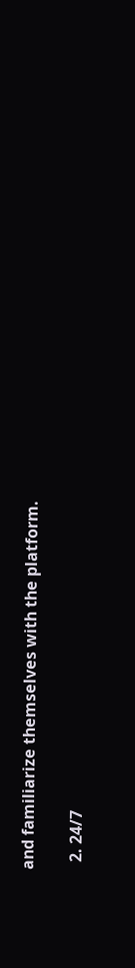and familiarize themselves with the platform.

  2. 24/7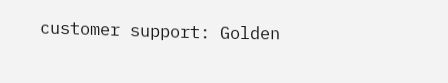customer support: Golden